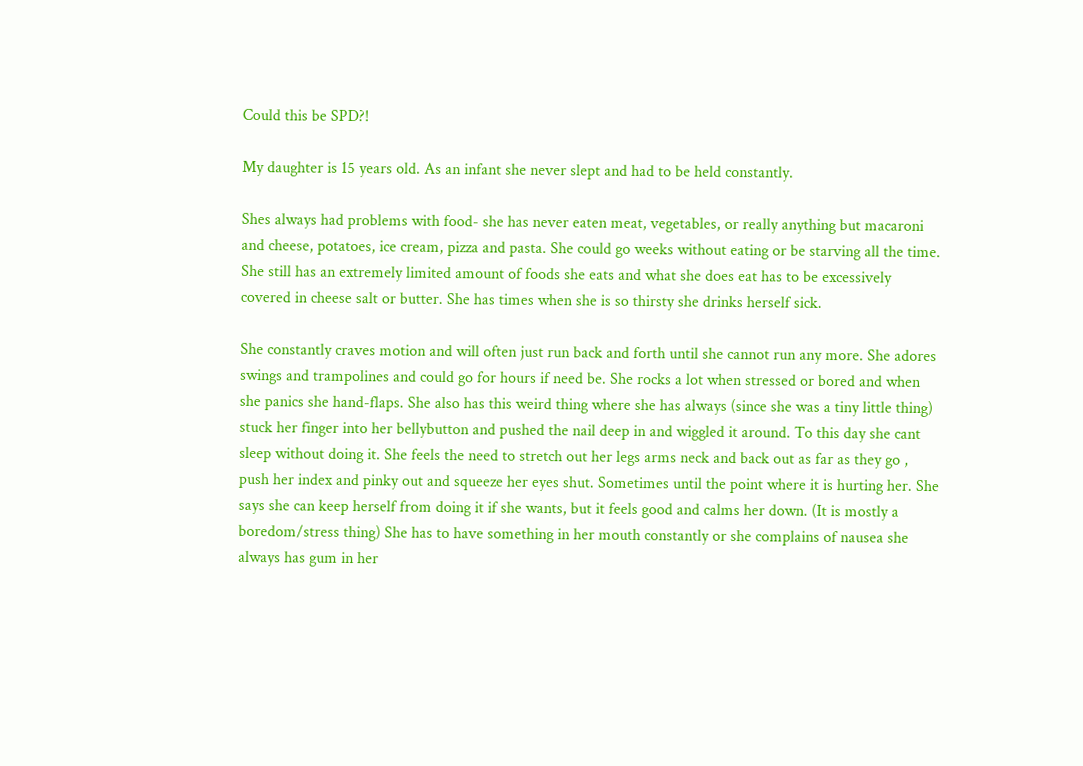Could this be SPD?!

My daughter is 15 years old. As an infant she never slept and had to be held constantly.

Shes always had problems with food- she has never eaten meat, vegetables, or really anything but macaroni and cheese, potatoes, ice cream, pizza and pasta. She could go weeks without eating or be starving all the time. She still has an extremely limited amount of foods she eats and what she does eat has to be excessively covered in cheese salt or butter. She has times when she is so thirsty she drinks herself sick.

She constantly craves motion and will often just run back and forth until she cannot run any more. She adores swings and trampolines and could go for hours if need be. She rocks a lot when stressed or bored and when she panics she hand-flaps. She also has this weird thing where she has always (since she was a tiny little thing) stuck her finger into her bellybutton and pushed the nail deep in and wiggled it around. To this day she cant sleep without doing it. She feels the need to stretch out her legs arms neck and back out as far as they go , push her index and pinky out and squeeze her eyes shut. Sometimes until the point where it is hurting her. She says she can keep herself from doing it if she wants, but it feels good and calms her down. (It is mostly a boredom/stress thing) She has to have something in her mouth constantly or she complains of nausea she always has gum in her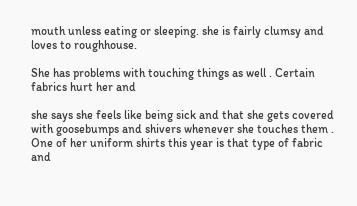mouth unless eating or sleeping. she is fairly clumsy and loves to roughhouse.

She has problems with touching things as well . Certain fabrics hurt her and

she says she feels like being sick and that she gets covered with goosebumps and shivers whenever she touches them . One of her uniform shirts this year is that type of fabric and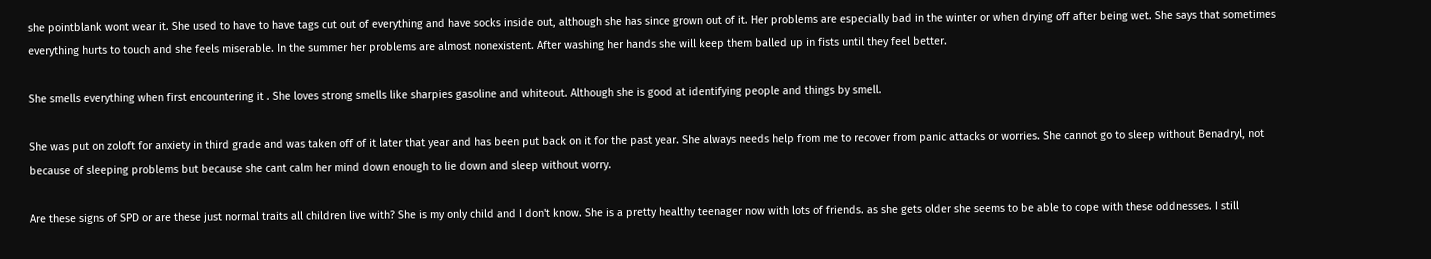she pointblank wont wear it. She used to have to have tags cut out of everything and have socks inside out, although she has since grown out of it. Her problems are especially bad in the winter or when drying off after being wet. She says that sometimes everything hurts to touch and she feels miserable. In the summer her problems are almost nonexistent. After washing her hands she will keep them balled up in fists until they feel better.

She smells everything when first encountering it . She loves strong smells like sharpies gasoline and whiteout. Although she is good at identifying people and things by smell.

She was put on zoloft for anxiety in third grade and was taken off of it later that year and has been put back on it for the past year. She always needs help from me to recover from panic attacks or worries. She cannot go to sleep without Benadryl, not because of sleeping problems but because she cant calm her mind down enough to lie down and sleep without worry.

Are these signs of SPD or are these just normal traits all children live with? She is my only child and I don't know. She is a pretty healthy teenager now with lots of friends. as she gets older she seems to be able to cope with these oddnesses. I still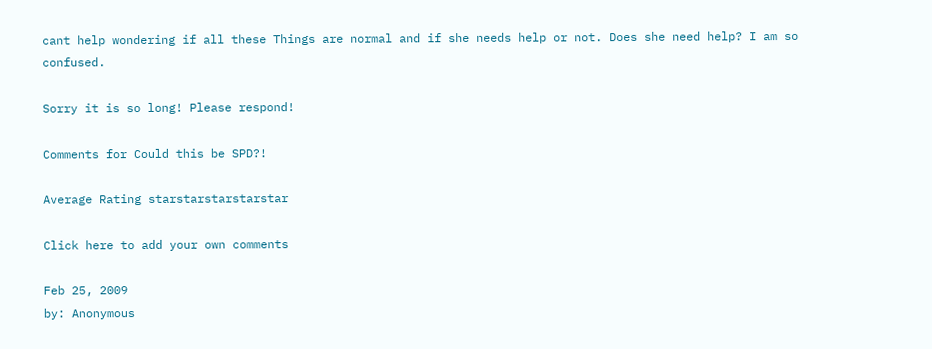cant help wondering if all these Things are normal and if she needs help or not. Does she need help? I am so confused.

Sorry it is so long! Please respond!

Comments for Could this be SPD?!

Average Rating starstarstarstarstar

Click here to add your own comments

Feb 25, 2009
by: Anonymous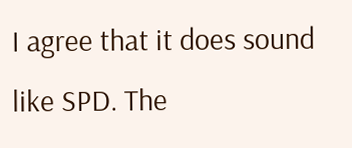I agree that it does sound like SPD. The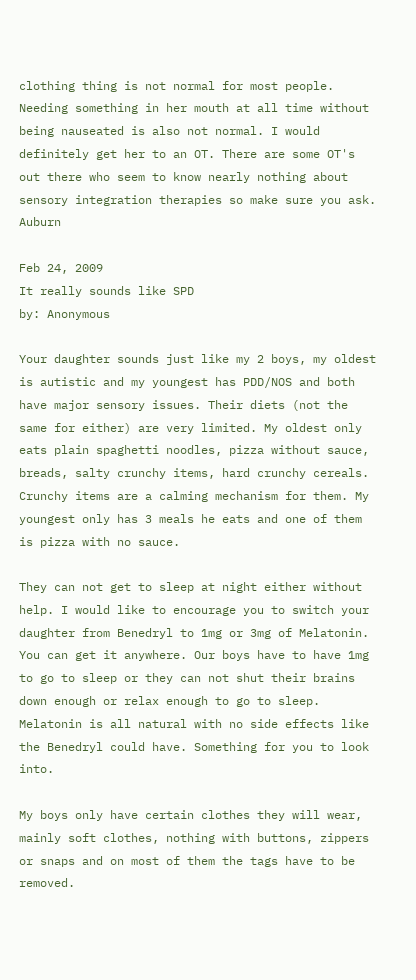clothing thing is not normal for most people. Needing something in her mouth at all time without being nauseated is also not normal. I would definitely get her to an OT. There are some OT's out there who seem to know nearly nothing about sensory integration therapies so make sure you ask. Auburn

Feb 24, 2009
It really sounds like SPD
by: Anonymous

Your daughter sounds just like my 2 boys, my oldest is autistic and my youngest has PDD/NOS and both have major sensory issues. Their diets (not the same for either) are very limited. My oldest only eats plain spaghetti noodles, pizza without sauce, breads, salty crunchy items, hard crunchy cereals. Crunchy items are a calming mechanism for them. My youngest only has 3 meals he eats and one of them is pizza with no sauce.

They can not get to sleep at night either without help. I would like to encourage you to switch your daughter from Benedryl to 1mg or 3mg of Melatonin. You can get it anywhere. Our boys have to have 1mg to go to sleep or they can not shut their brains down enough or relax enough to go to sleep. Melatonin is all natural with no side effects like the Benedryl could have. Something for you to look into.

My boys only have certain clothes they will wear, mainly soft clothes, nothing with buttons, zippers or snaps and on most of them the tags have to be removed.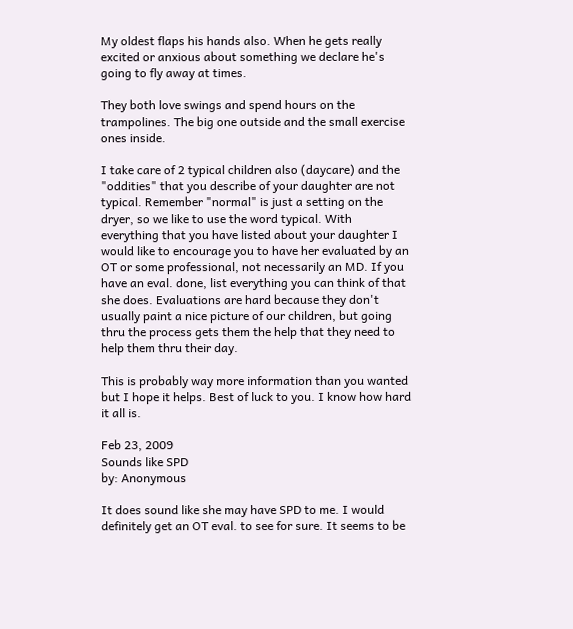My oldest flaps his hands also. When he gets really excited or anxious about something we declare he's going to fly away at times.

They both love swings and spend hours on the trampolines. The big one outside and the small exercise ones inside.

I take care of 2 typical children also (daycare) and the "oddities" that you describe of your daughter are not typical. Remember "normal" is just a setting on the dryer, so we like to use the word typical. With everything that you have listed about your daughter I would like to encourage you to have her evaluated by an OT or some professional, not necessarily an MD. If you have an eval. done, list everything you can think of that she does. Evaluations are hard because they don't usually paint a nice picture of our children, but going thru the process gets them the help that they need to help them thru their day.

This is probably way more information than you wanted but I hope it helps. Best of luck to you. I know how hard it all is.

Feb 23, 2009
Sounds like SPD
by: Anonymous

It does sound like she may have SPD to me. I would definitely get an OT eval. to see for sure. It seems to be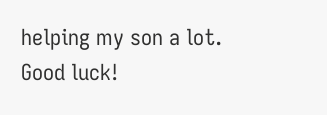helping my son a lot. Good luck!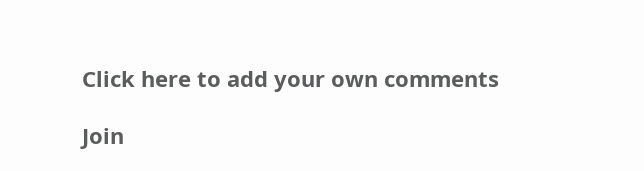Click here to add your own comments

Join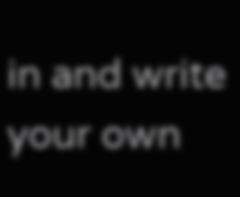in and write your own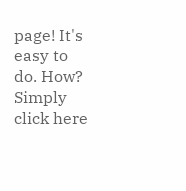page! It's easy to do. How? Simply click here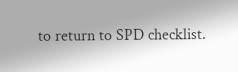to return to SPD checklist.